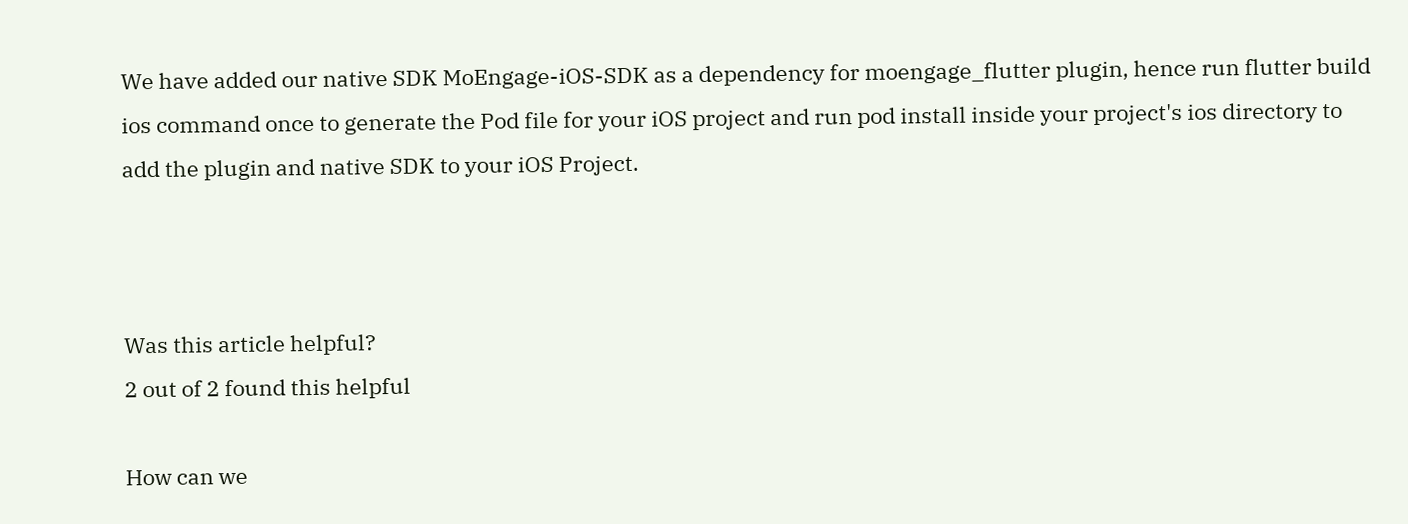We have added our native SDK MoEngage-iOS-SDK as a dependency for moengage_flutter plugin, hence run flutter build ios command once to generate the Pod file for your iOS project and run pod install inside your project's ios directory to add the plugin and native SDK to your iOS Project.



Was this article helpful?
2 out of 2 found this helpful

How can we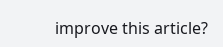improve this article?